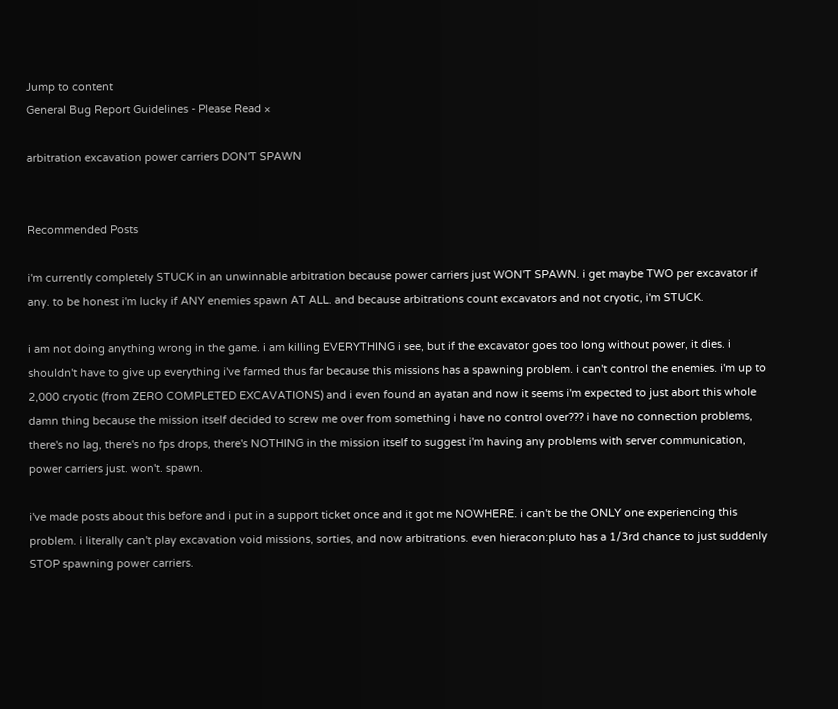Jump to content
General Bug Report Guidelines - Please Read ×

arbitration excavation power carriers DON'T SPAWN


Recommended Posts

i'm currently completely STUCK in an unwinnable arbitration because power carriers just WON'T SPAWN. i get maybe TWO per excavator if any. to be honest i'm lucky if ANY enemies spawn AT ALL. and because arbitrations count excavators and not cryotic, i'm STUCK.

i am not doing anything wrong in the game. i am killing EVERYTHING i see, but if the excavator goes too long without power, it dies. i shouldn't have to give up everything i've farmed thus far because this missions has a spawning problem. i can't control the enemies. i'm up to 2,000 cryotic (from ZERO COMPLETED EXCAVATIONS) and i even found an ayatan and now it seems i'm expected to just abort this whole damn thing because the mission itself decided to screw me over from something i have no control over??? i have no connection problems, there's no lag, there's no fps drops, there's NOTHING in the mission itself to suggest i'm having any problems with server communication, power carriers just. won't. spawn.

i've made posts about this before and i put in a support ticket once and it got me NOWHERE. i can't be the ONLY one experiencing this problem. i literally can't play excavation void missions, sorties, and now arbitrations. even hieracon:pluto has a 1/3rd chance to just suddenly STOP spawning power carriers.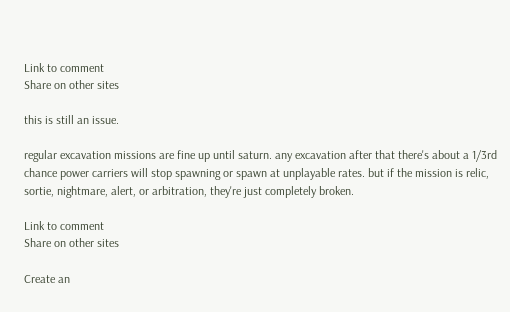Link to comment
Share on other sites

this is still an issue.

regular excavation missions are fine up until saturn. any excavation after that there's about a 1/3rd chance power carriers will stop spawning or spawn at unplayable rates. but if the mission is relic, sortie, nightmare, alert, or arbitration, they're just completely broken.

Link to comment
Share on other sites

Create an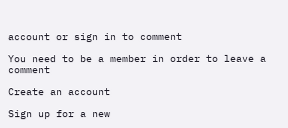account or sign in to comment

You need to be a member in order to leave a comment

Create an account

Sign up for a new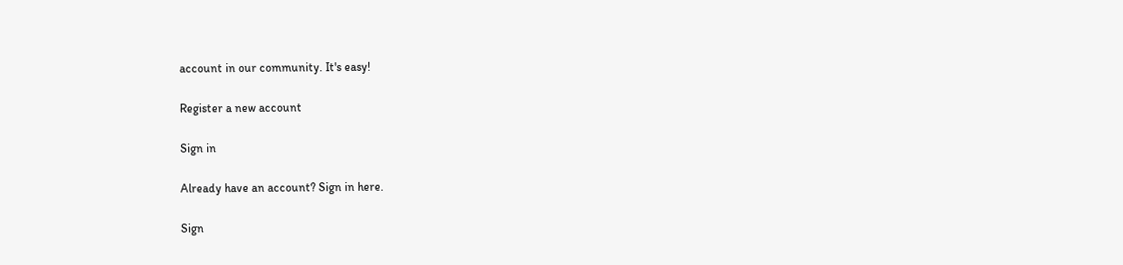account in our community. It's easy!

Register a new account

Sign in

Already have an account? Sign in here.

Sign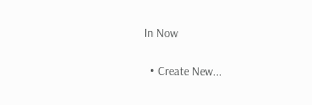In Now

  • Create New...